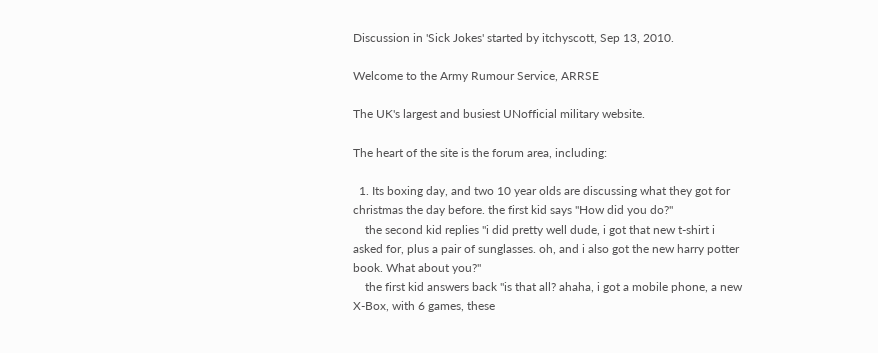Discussion in 'Sick Jokes' started by itchyscott, Sep 13, 2010.

Welcome to the Army Rumour Service, ARRSE

The UK's largest and busiest UNofficial military website.

The heart of the site is the forum area, including:

  1. Its boxing day, and two 10 year olds are discussing what they got for christmas the day before. the first kid says "How did you do?"
    the second kid replies "i did pretty well dude, i got that new t-shirt i asked for, plus a pair of sunglasses. oh, and i also got the new harry potter book. What about you?"
    the first kid answers back "is that all? ahaha, i got a mobile phone, a new X-Box, with 6 games, these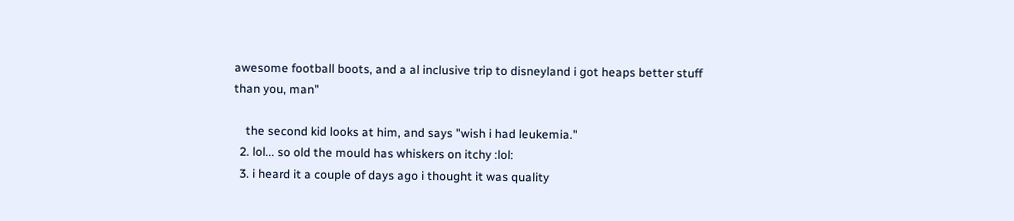awesome football boots, and a al inclusive trip to disneyland i got heaps better stuff than you, man"

    the second kid looks at him, and says "wish i had leukemia."
  2. lol... so old the mould has whiskers on itchy :lol:
  3. i heard it a couple of days ago i thought it was quality